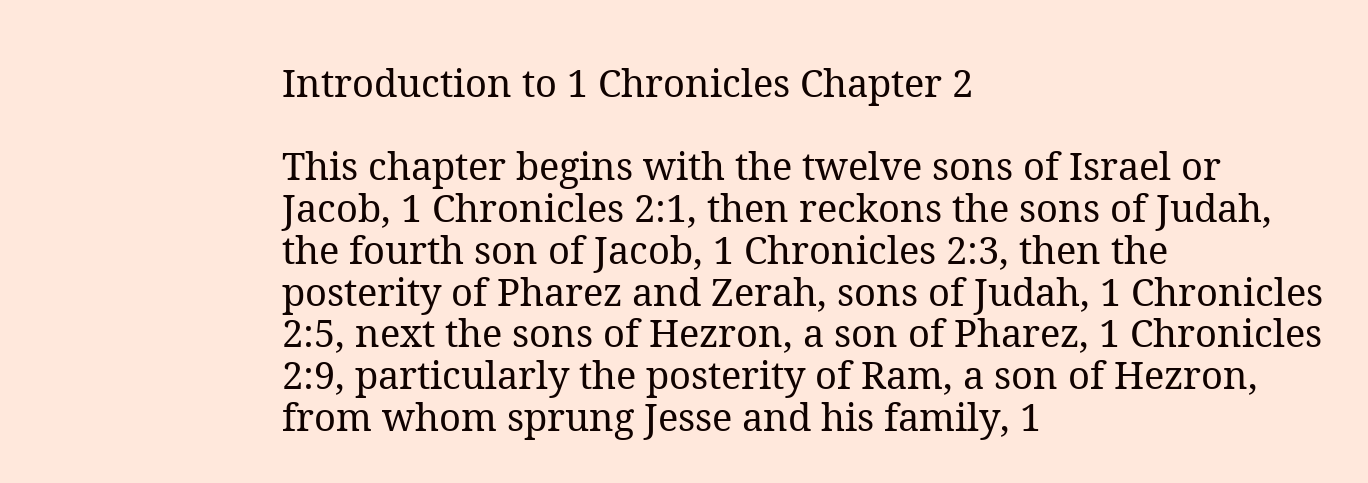Introduction to 1 Chronicles Chapter 2

This chapter begins with the twelve sons of Israel or Jacob, 1 Chronicles 2:1, then reckons the sons of Judah, the fourth son of Jacob, 1 Chronicles 2:3, then the posterity of Pharez and Zerah, sons of Judah, 1 Chronicles 2:5, next the sons of Hezron, a son of Pharez, 1 Chronicles 2:9, particularly the posterity of Ram, a son of Hezron, from whom sprung Jesse and his family, 1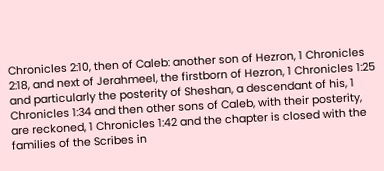Chronicles 2:10, then of Caleb: another son of Hezron, 1 Chronicles 2:18, and next of Jerahmeel, the firstborn of Hezron, 1 Chronicles 1:25 and particularly the posterity of Sheshan, a descendant of his, 1 Chronicles 1:34 and then other sons of Caleb, with their posterity, are reckoned, 1 Chronicles 1:42 and the chapter is closed with the families of the Scribes in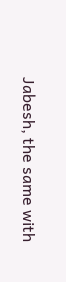Jabesh, the same with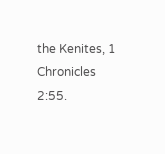the Kenites, 1 Chronicles 2:55.